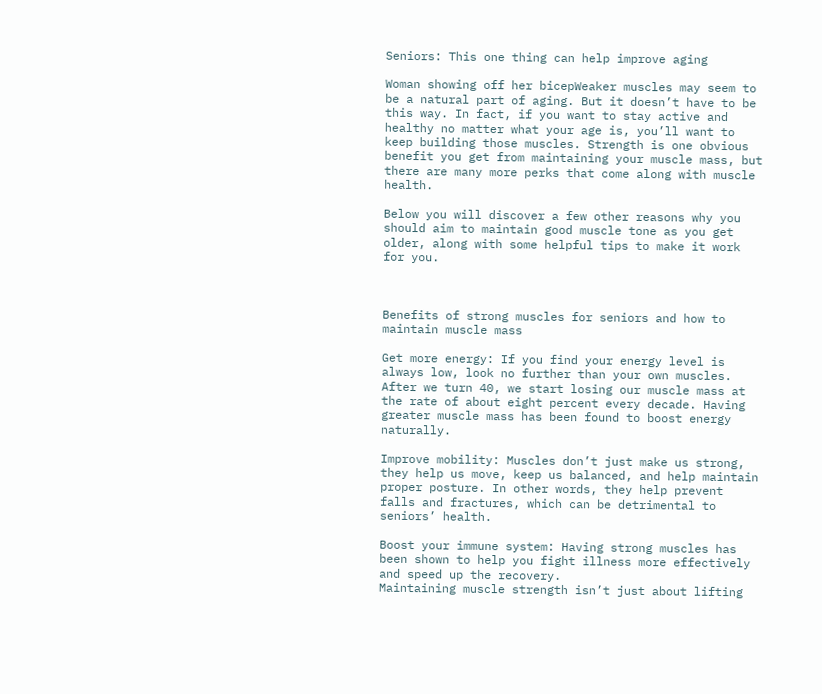Seniors: This one thing can help improve aging

Woman showing off her bicepWeaker muscles may seem to be a natural part of aging. But it doesn’t have to be this way. In fact, if you want to stay active and healthy no matter what your age is, you’ll want to keep building those muscles. Strength is one obvious benefit you get from maintaining your muscle mass, but there are many more perks that come along with muscle health.

Below you will discover a few other reasons why you should aim to maintain good muscle tone as you get older, along with some helpful tips to make it work for you.



Benefits of strong muscles for seniors and how to maintain muscle mass

Get more energy: If you find your energy level is always low, look no further than your own muscles. After we turn 40, we start losing our muscle mass at the rate of about eight percent every decade. Having greater muscle mass has been found to boost energy naturally.

Improve mobility: Muscles don’t just make us strong, they help us move, keep us balanced, and help maintain proper posture. In other words, they help prevent falls and fractures, which can be detrimental to seniors’ health.

Boost your immune system: Having strong muscles has been shown to help you fight illness more effectively and speed up the recovery.
Maintaining muscle strength isn’t just about lifting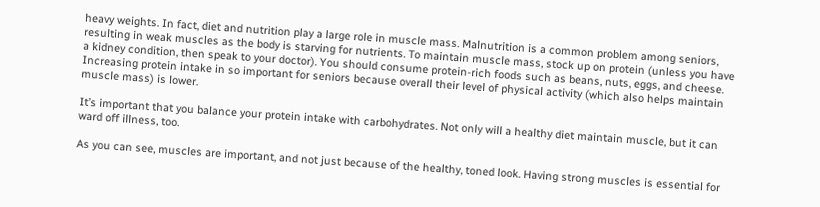heavy weights. In fact, diet and nutrition play a large role in muscle mass. Malnutrition is a common problem among seniors, resulting in weak muscles as the body is starving for nutrients. To maintain muscle mass, stock up on protein (unless you have a kidney condition, then speak to your doctor). You should consume protein-rich foods such as beans, nuts, eggs, and cheese. Increasing protein intake in so important for seniors because overall their level of physical activity (which also helps maintain muscle mass) is lower.

It’s important that you balance your protein intake with carbohydrates. Not only will a healthy diet maintain muscle, but it can ward off illness, too.

As you can see, muscles are important, and not just because of the healthy, toned look. Having strong muscles is essential for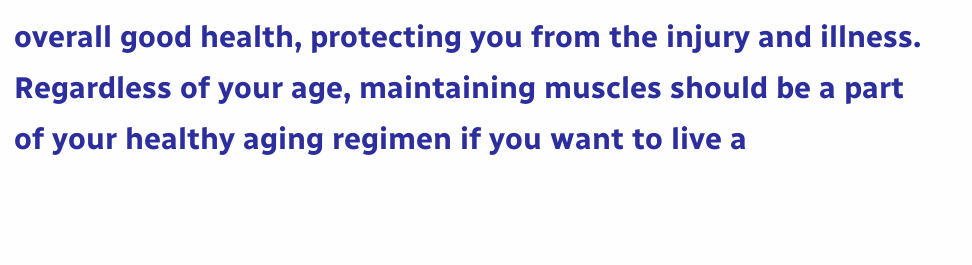overall good health, protecting you from the injury and illness. Regardless of your age, maintaining muscles should be a part of your healthy aging regimen if you want to live a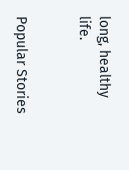long, healthy life.


Popular Stories